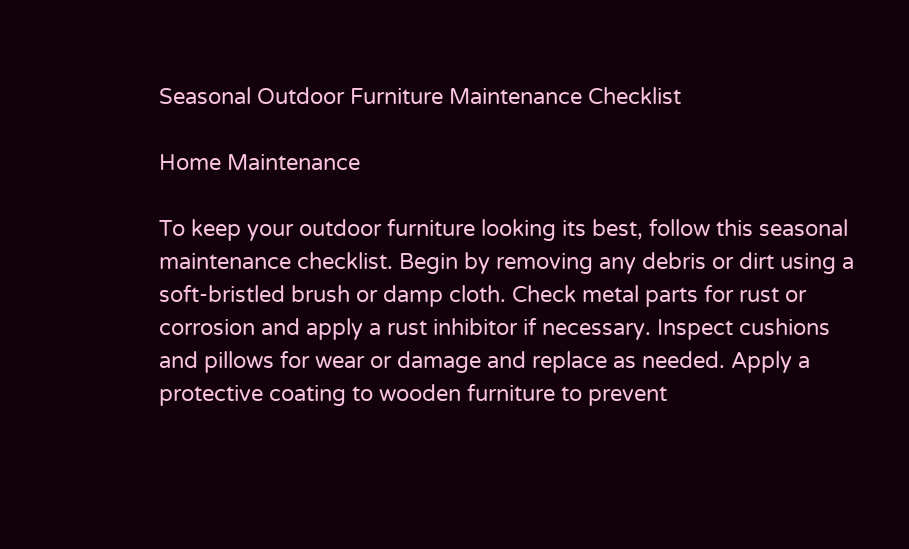Seasonal Outdoor Furniture Maintenance Checklist

Home Maintenance

To keep your outdoor furniture looking its best, follow this seasonal maintenance checklist. Begin by removing any debris or dirt using a soft-bristled brush or damp cloth. Check metal parts for rust or corrosion and apply a rust inhibitor if necessary. Inspect cushions and pillows for wear or damage and replace as needed. Apply a protective coating to wooden furniture to prevent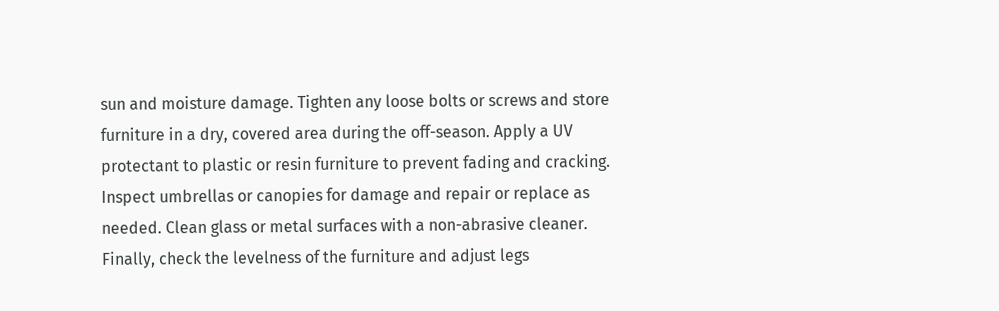sun and moisture damage. Tighten any loose bolts or screws and store furniture in a dry, covered area during the off-season. Apply a UV protectant to plastic or resin furniture to prevent fading and cracking. Inspect umbrellas or canopies for damage and repair or replace as needed. Clean glass or metal surfaces with a non-abrasive cleaner. Finally, check the levelness of the furniture and adjust legs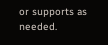or supports as needed.